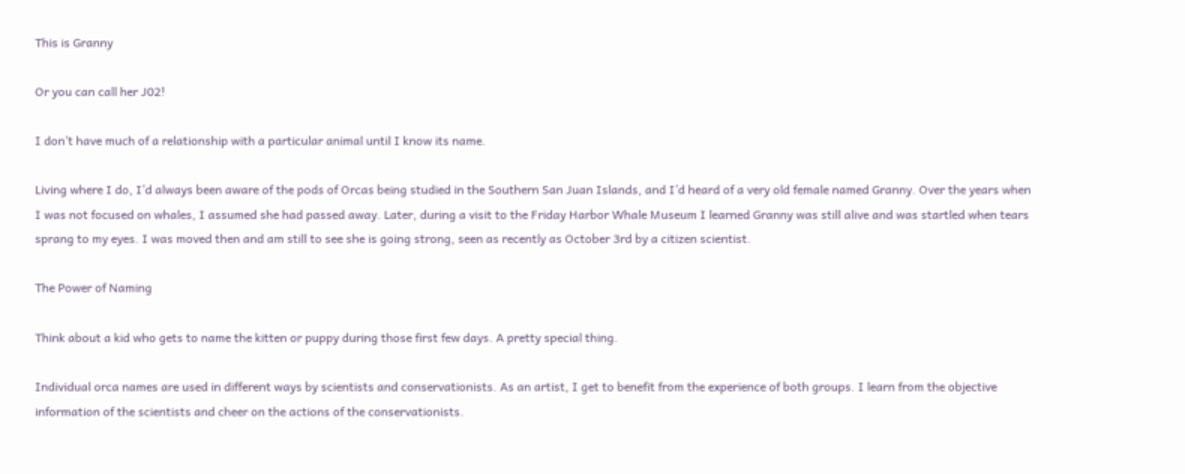This is Granny

Or you can call her J02!

I don’t have much of a relationship with a particular animal until I know its name.

Living where I do, I’d always been aware of the pods of Orcas being studied in the Southern San Juan Islands, and I’d heard of a very old female named Granny. Over the years when I was not focused on whales, I assumed she had passed away. Later, during a visit to the Friday Harbor Whale Museum I learned Granny was still alive and was startled when tears sprang to my eyes. I was moved then and am still to see she is going strong, seen as recently as October 3rd by a citizen scientist.

The Power of Naming

Think about a kid who gets to name the kitten or puppy during those first few days. A pretty special thing.

Individual orca names are used in different ways by scientists and conservationists. As an artist, I get to benefit from the experience of both groups. I learn from the objective information of the scientists and cheer on the actions of the conservationists.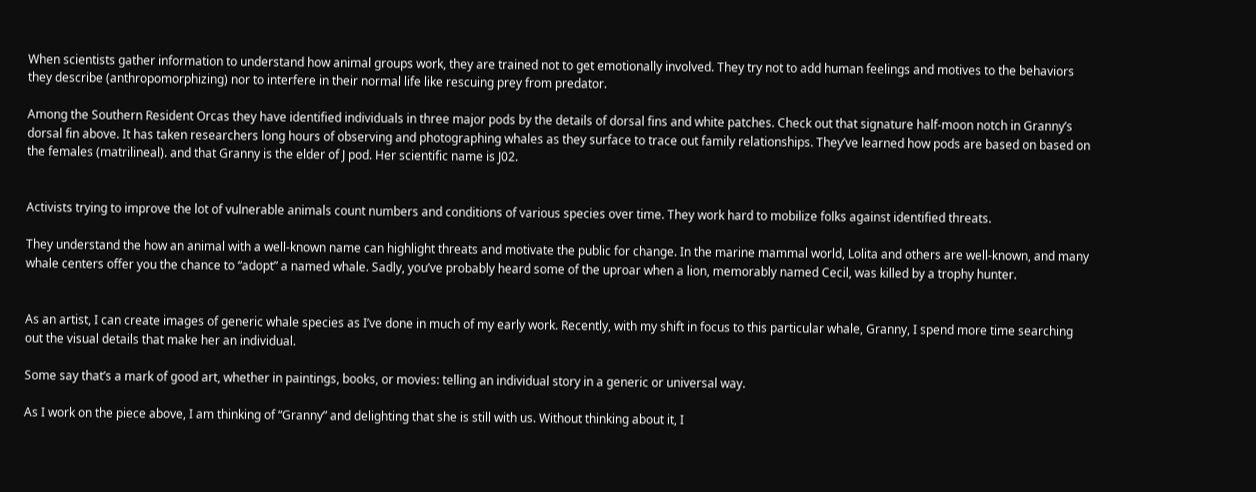When scientists gather information to understand how animal groups work, they are trained not to get emotionally involved. They try not to add human feelings and motives to the behaviors they describe (anthropomorphizing) nor to interfere in their normal life like rescuing prey from predator.

Among the Southern Resident Orcas they have identified individuals in three major pods by the details of dorsal fins and white patches. Check out that signature half-moon notch in Granny’s dorsal fin above. It has taken researchers long hours of observing and photographing whales as they surface to trace out family relationships. They’ve learned how pods are based on based on the females (matrilineal). and that Granny is the elder of J pod. Her scientific name is J02.


Activists trying to improve the lot of vulnerable animals count numbers and conditions of various species over time. They work hard to mobilize folks against identified threats.

They understand the how an animal with a well-known name can highlight threats and motivate the public for change. In the marine mammal world, Lolita and others are well-known, and many whale centers offer you the chance to “adopt” a named whale. Sadly, you’ve probably heard some of the uproar when a lion, memorably named Cecil, was killed by a trophy hunter.


As an artist, I can create images of generic whale species as I’ve done in much of my early work. Recently, with my shift in focus to this particular whale, Granny, I spend more time searching out the visual details that make her an individual.

Some say that’s a mark of good art, whether in paintings, books, or movies: telling an individual story in a generic or universal way.

As I work on the piece above, I am thinking of “Granny” and delighting that she is still with us. Without thinking about it, I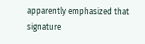apparently emphasized that signature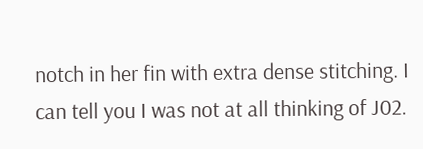notch in her fin with extra dense stitching. I can tell you I was not at all thinking of J02.